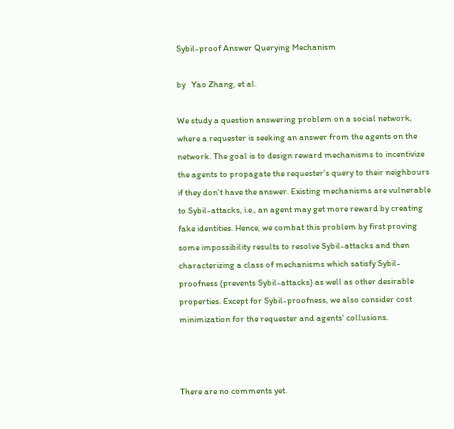Sybil-proof Answer Querying Mechanism

by   Yao Zhang, et al.

We study a question answering problem on a social network, where a requester is seeking an answer from the agents on the network. The goal is to design reward mechanisms to incentivize the agents to propagate the requester's query to their neighbours if they don't have the answer. Existing mechanisms are vulnerable to Sybil-attacks, i.e., an agent may get more reward by creating fake identities. Hence, we combat this problem by first proving some impossibility results to resolve Sybil-attacks and then characterizing a class of mechanisms which satisfy Sybil-proofness (prevents Sybil-attacks) as well as other desirable properties. Except for Sybil-proofness, we also consider cost minimization for the requester and agents' collusions.



There are no comments yet.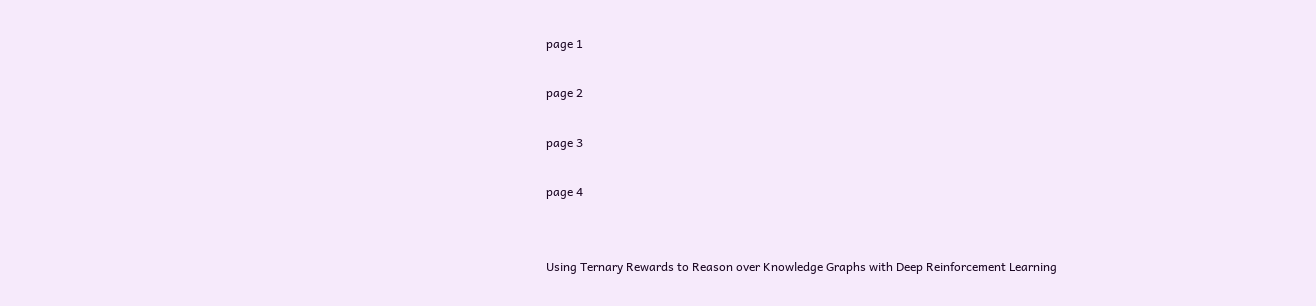page 1

page 2

page 3

page 4


Using Ternary Rewards to Reason over Knowledge Graphs with Deep Reinforcement Learning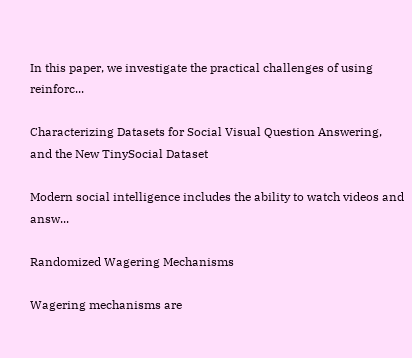In this paper, we investigate the practical challenges of using reinforc...

Characterizing Datasets for Social Visual Question Answering, and the New TinySocial Dataset

Modern social intelligence includes the ability to watch videos and answ...

Randomized Wagering Mechanisms

Wagering mechanisms are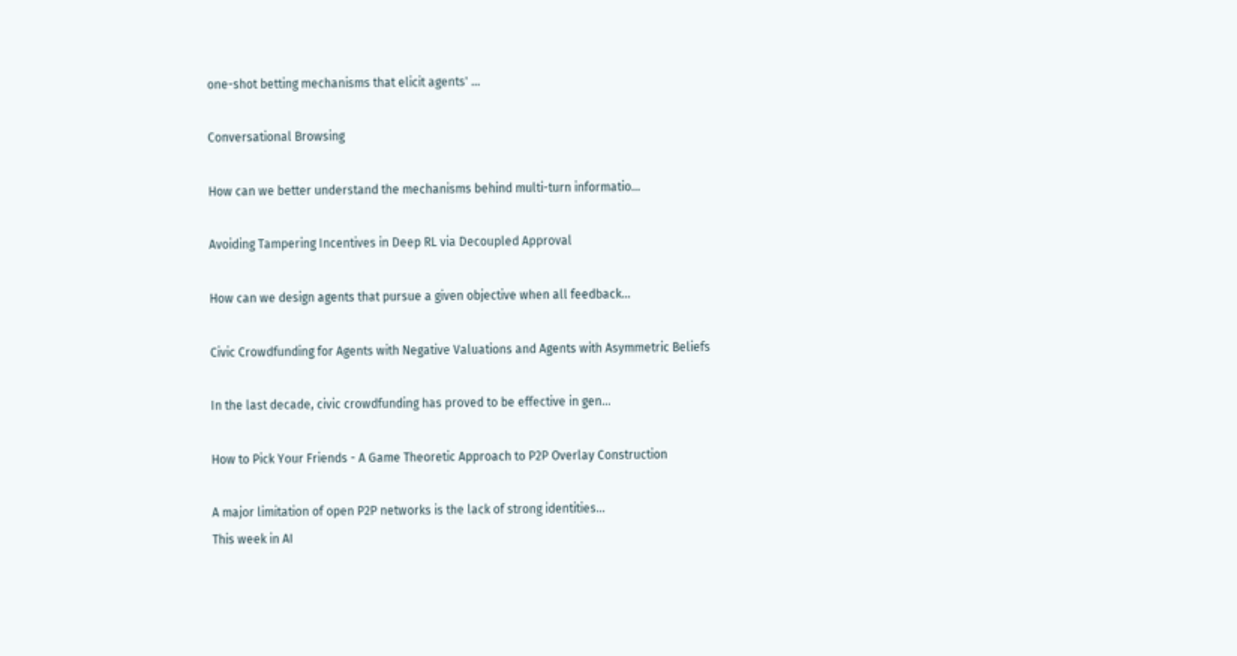one-shot betting mechanisms that elicit agents' ...

Conversational Browsing

How can we better understand the mechanisms behind multi-turn informatio...

Avoiding Tampering Incentives in Deep RL via Decoupled Approval

How can we design agents that pursue a given objective when all feedback...

Civic Crowdfunding for Agents with Negative Valuations and Agents with Asymmetric Beliefs

In the last decade, civic crowdfunding has proved to be effective in gen...

How to Pick Your Friends - A Game Theoretic Approach to P2P Overlay Construction

A major limitation of open P2P networks is the lack of strong identities...
This week in AI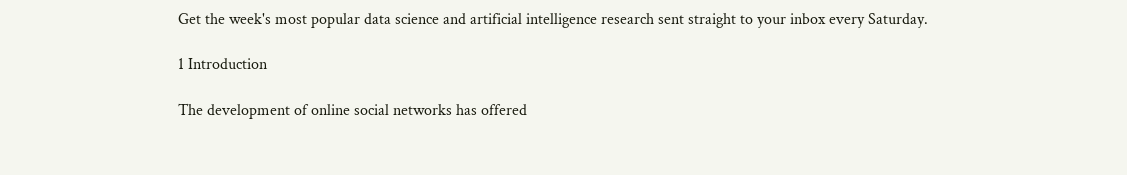Get the week's most popular data science and artificial intelligence research sent straight to your inbox every Saturday.

1 Introduction

The development of online social networks has offered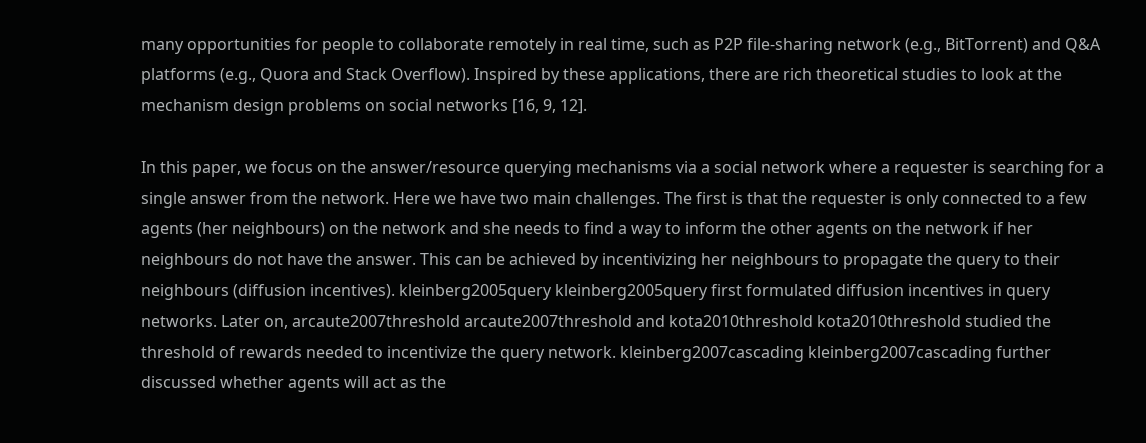many opportunities for people to collaborate remotely in real time, such as P2P file-sharing network (e.g., BitTorrent) and Q&A platforms (e.g., Quora and Stack Overflow). Inspired by these applications, there are rich theoretical studies to look at the mechanism design problems on social networks [16, 9, 12].

In this paper, we focus on the answer/resource querying mechanisms via a social network where a requester is searching for a single answer from the network. Here we have two main challenges. The first is that the requester is only connected to a few agents (her neighbours) on the network and she needs to find a way to inform the other agents on the network if her neighbours do not have the answer. This can be achieved by incentivizing her neighbours to propagate the query to their neighbours (diffusion incentives). kleinberg2005query kleinberg2005query first formulated diffusion incentives in query networks. Later on, arcaute2007threshold arcaute2007threshold and kota2010threshold kota2010threshold studied the threshold of rewards needed to incentivize the query network. kleinberg2007cascading kleinberg2007cascading further discussed whether agents will act as the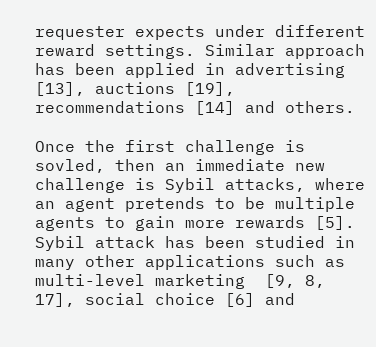requester expects under different reward settings. Similar approach has been applied in advertising [13], auctions [19], recommendations [14] and others.

Once the first challenge is sovled, then an immediate new challenge is Sybil attacks, where an agent pretends to be multiple agents to gain more rewards [5]. Sybil attack has been studied in many other applications such as multi-level marketing  [9, 8, 17], social choice [6] and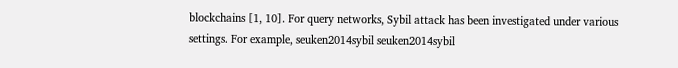blockchains [1, 10]. For query networks, Sybil attack has been investigated under various settings. For example, seuken2014sybil seuken2014sybil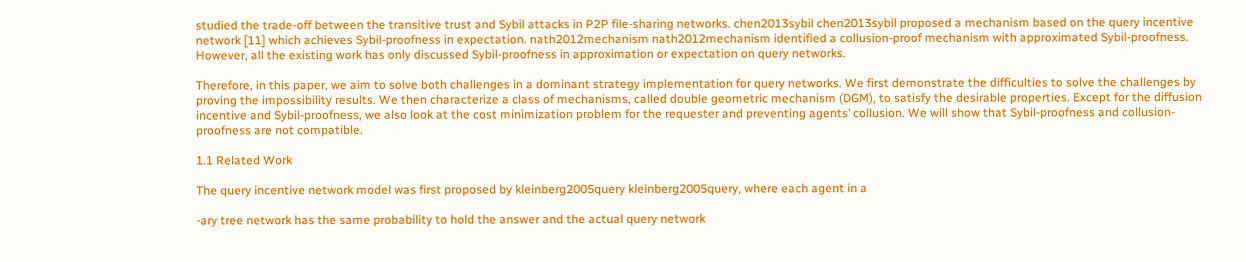studied the trade-off between the transitive trust and Sybil attacks in P2P file-sharing networks. chen2013sybil chen2013sybil proposed a mechanism based on the query incentive network [11] which achieves Sybil-proofness in expectation. nath2012mechanism nath2012mechanism identified a collusion-proof mechanism with approximated Sybil-proofness. However, all the existing work has only discussed Sybil-proofness in approximation or expectation on query networks.

Therefore, in this paper, we aim to solve both challenges in a dominant strategy implementation for query networks. We first demonstrate the difficulties to solve the challenges by proving the impossibility results. We then characterize a class of mechanisms, called double geometric mechanism (DGM), to satisfy the desirable properties. Except for the diffusion incentive and Sybil-proofness, we also look at the cost minimization problem for the requester and preventing agents’ collusion. We will show that Sybil-proofness and collusion-proofness are not compatible.

1.1 Related Work

The query incentive network model was first proposed by kleinberg2005query kleinberg2005query, where each agent in a

-ary tree network has the same probability to hold the answer and the actual query network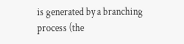is generated by a branching process (the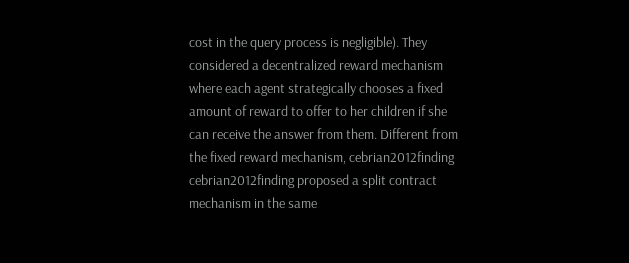cost in the query process is negligible). They considered a decentralized reward mechanism where each agent strategically chooses a fixed amount of reward to offer to her children if she can receive the answer from them. Different from the fixed reward mechanism, cebrian2012finding cebrian2012finding proposed a split contract mechanism in the same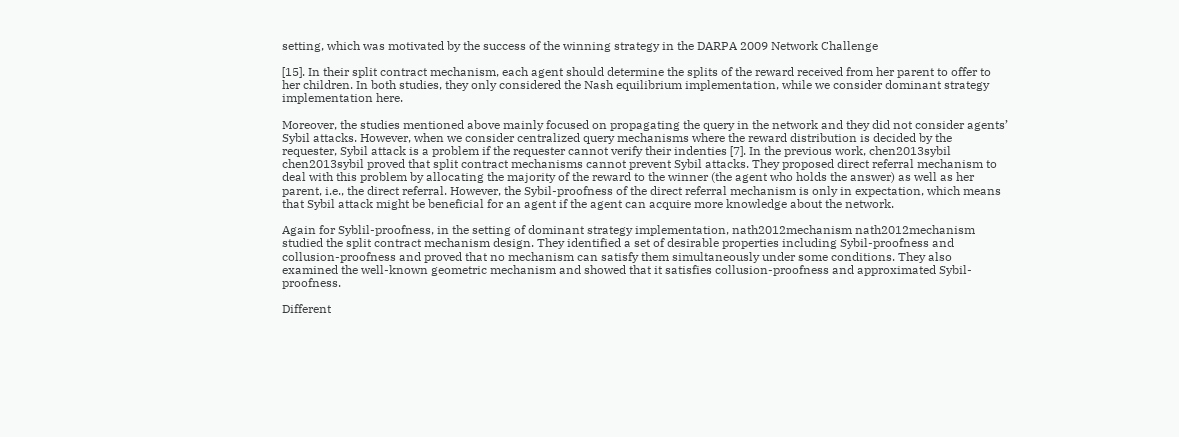setting, which was motivated by the success of the winning strategy in the DARPA 2009 Network Challenge

[15]. In their split contract mechanism, each agent should determine the splits of the reward received from her parent to offer to her children. In both studies, they only considered the Nash equilibrium implementation, while we consider dominant strategy implementation here.

Moreover, the studies mentioned above mainly focused on propagating the query in the network and they did not consider agents’ Sybil attacks. However, when we consider centralized query mechanisms where the reward distribution is decided by the requester, Sybil attack is a problem if the requester cannot verify their indenties [7]. In the previous work, chen2013sybil chen2013sybil proved that split contract mechanisms cannot prevent Sybil attacks. They proposed direct referral mechanism to deal with this problem by allocating the majority of the reward to the winner (the agent who holds the answer) as well as her parent, i.e., the direct referral. However, the Sybil-proofness of the direct referral mechanism is only in expectation, which means that Sybil attack might be beneficial for an agent if the agent can acquire more knowledge about the network.

Again for Syblil-proofness, in the setting of dominant strategy implementation, nath2012mechanism nath2012mechanism studied the split contract mechanism design. They identified a set of desirable properties including Sybil-proofness and collusion-proofness and proved that no mechanism can satisfy them simultaneously under some conditions. They also examined the well-known geometric mechanism and showed that it satisfies collusion-proofness and approximated Sybil-proofness.

Different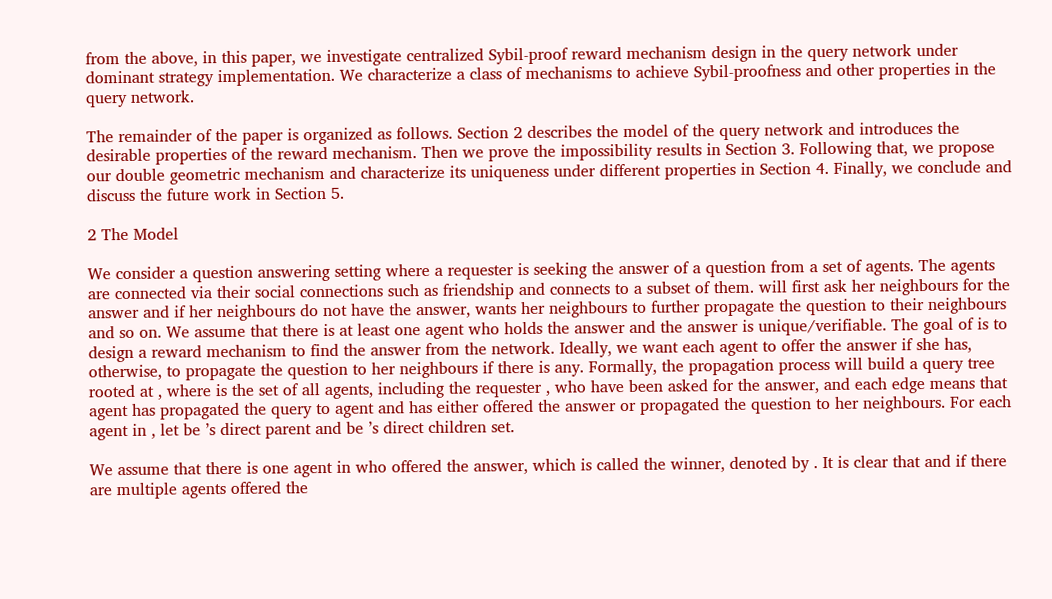from the above, in this paper, we investigate centralized Sybil-proof reward mechanism design in the query network under dominant strategy implementation. We characterize a class of mechanisms to achieve Sybil-proofness and other properties in the query network.

The remainder of the paper is organized as follows. Section 2 describes the model of the query network and introduces the desirable properties of the reward mechanism. Then we prove the impossibility results in Section 3. Following that, we propose our double geometric mechanism and characterize its uniqueness under different properties in Section 4. Finally, we conclude and discuss the future work in Section 5.

2 The Model

We consider a question answering setting where a requester is seeking the answer of a question from a set of agents. The agents are connected via their social connections such as friendship and connects to a subset of them. will first ask her neighbours for the answer and if her neighbours do not have the answer, wants her neighbours to further propagate the question to their neighbours and so on. We assume that there is at least one agent who holds the answer and the answer is unique/verifiable. The goal of is to design a reward mechanism to find the answer from the network. Ideally, we want each agent to offer the answer if she has, otherwise, to propagate the question to her neighbours if there is any. Formally, the propagation process will build a query tree rooted at , where is the set of all agents, including the requester , who have been asked for the answer, and each edge means that agent has propagated the query to agent and has either offered the answer or propagated the question to her neighbours. For each agent in , let be ’s direct parent and be ’s direct children set.

We assume that there is one agent in who offered the answer, which is called the winner, denoted by . It is clear that and if there are multiple agents offered the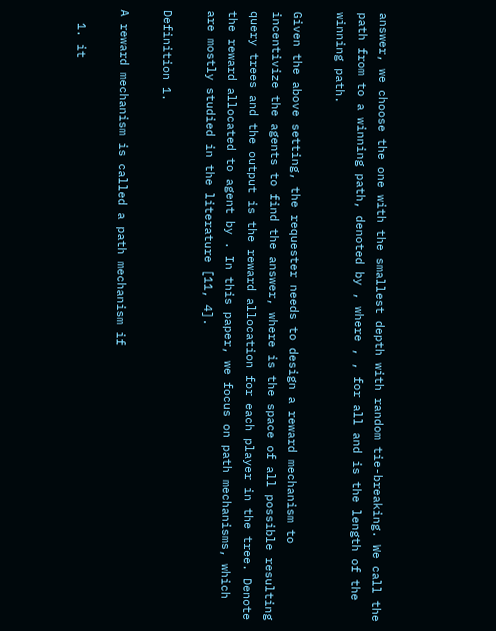answer, we choose the one with the smallest depth with random tie-breaking. We call the path from to a winning path, denoted by , where , , for all and is the length of the winning path.

Given the above setting, the requester needs to design a reward mechanism to incentivize the agents to find the answer, where is the space of all possible resulting query trees and the output is the reward allocation for each player in the tree. Denote the reward allocated to agent by . In this paper, we focus on path mechanisms, which are mostly studied in the literature [11, 4].

Definition 1.

A reward mechanism is called a path mechanism if

  1. it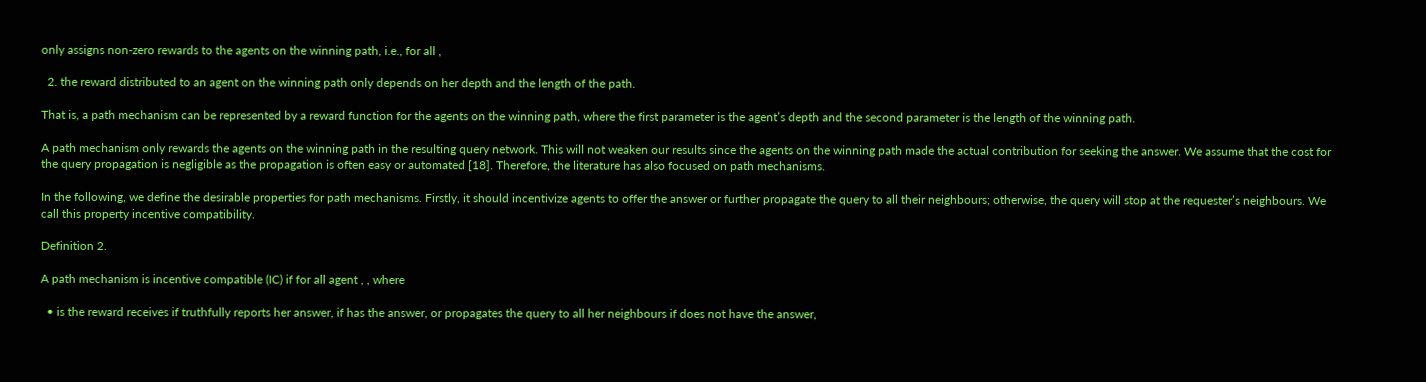only assigns non-zero rewards to the agents on the winning path, i.e., for all ,

  2. the reward distributed to an agent on the winning path only depends on her depth and the length of the path.

That is, a path mechanism can be represented by a reward function for the agents on the winning path, where the first parameter is the agent’s depth and the second parameter is the length of the winning path.

A path mechanism only rewards the agents on the winning path in the resulting query network. This will not weaken our results since the agents on the winning path made the actual contribution for seeking the answer. We assume that the cost for the query propagation is negligible as the propagation is often easy or automated [18]. Therefore, the literature has also focused on path mechanisms.

In the following, we define the desirable properties for path mechanisms. Firstly, it should incentivize agents to offer the answer or further propagate the query to all their neighbours; otherwise, the query will stop at the requester’s neighbours. We call this property incentive compatibility.

Definition 2.

A path mechanism is incentive compatible (IC) if for all agent , , where

  • is the reward receives if truthfully reports her answer, if has the answer, or propagates the query to all her neighbours if does not have the answer,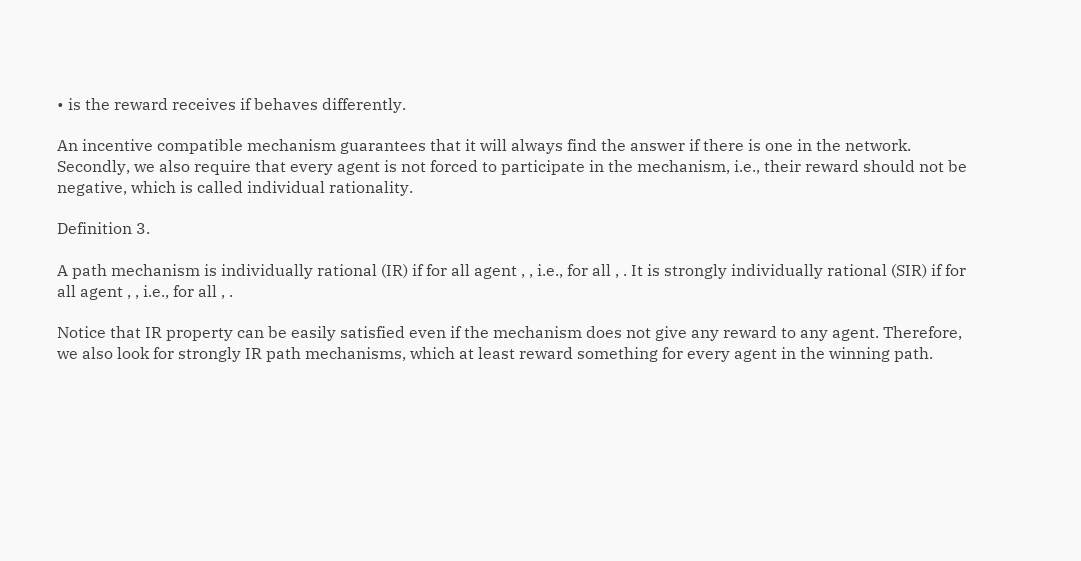• is the reward receives if behaves differently.

An incentive compatible mechanism guarantees that it will always find the answer if there is one in the network. Secondly, we also require that every agent is not forced to participate in the mechanism, i.e., their reward should not be negative, which is called individual rationality.

Definition 3.

A path mechanism is individually rational (IR) if for all agent , , i.e., for all , . It is strongly individually rational (SIR) if for all agent , , i.e., for all , .

Notice that IR property can be easily satisfied even if the mechanism does not give any reward to any agent. Therefore, we also look for strongly IR path mechanisms, which at least reward something for every agent in the winning path.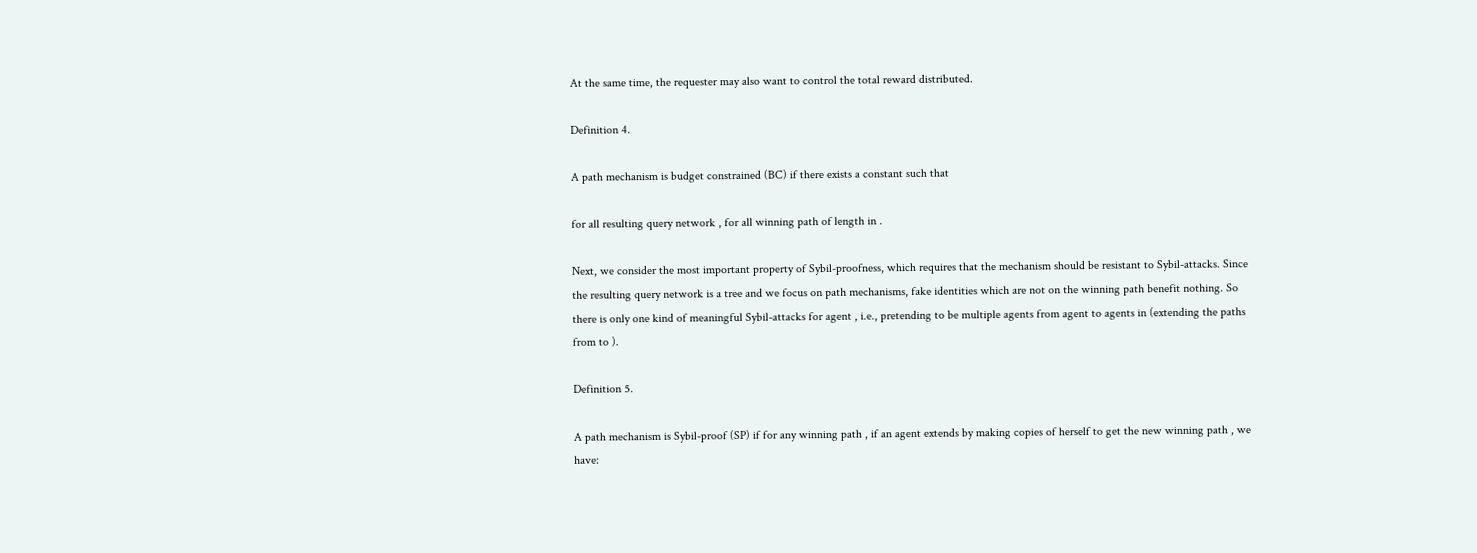At the same time, the requester may also want to control the total reward distributed.

Definition 4.

A path mechanism is budget constrained (BC) if there exists a constant such that

for all resulting query network , for all winning path of length in .

Next, we consider the most important property of Sybil-proofness, which requires that the mechanism should be resistant to Sybil-attacks. Since the resulting query network is a tree and we focus on path mechanisms, fake identities which are not on the winning path benefit nothing. So there is only one kind of meaningful Sybil-attacks for agent , i.e., pretending to be multiple agents from agent to agents in (extending the paths from to ).

Definition 5.

A path mechanism is Sybil-proof (SP) if for any winning path , if an agent extends by making copies of herself to get the new winning path , we have: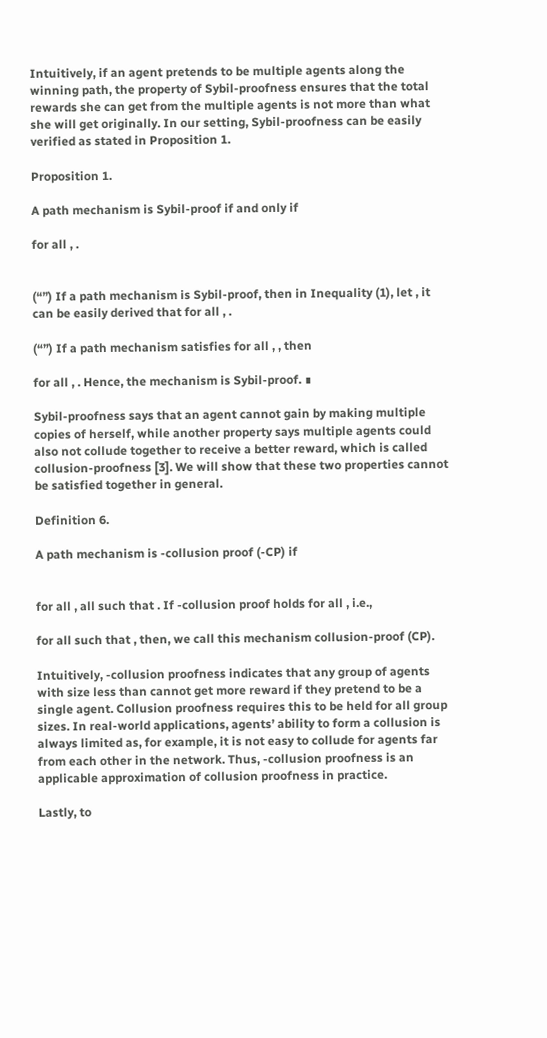Intuitively, if an agent pretends to be multiple agents along the winning path, the property of Sybil-proofness ensures that the total rewards she can get from the multiple agents is not more than what she will get originally. In our setting, Sybil-proofness can be easily verified as stated in Proposition 1.

Proposition 1.

A path mechanism is Sybil-proof if and only if

for all , .


(“”) If a path mechanism is Sybil-proof, then in Inequality (1), let , it can be easily derived that for all , .

(“”) If a path mechanism satisfies for all , , then

for all , . Hence, the mechanism is Sybil-proof. ∎

Sybil-proofness says that an agent cannot gain by making multiple copies of herself, while another property says multiple agents could also not collude together to receive a better reward, which is called collusion-proofness [3]. We will show that these two properties cannot be satisfied together in general.

Definition 6.

A path mechanism is -collusion proof (-CP) if


for all , all such that . If -collusion proof holds for all , i.e.,

for all such that , then, we call this mechanism collusion-proof (CP).

Intuitively, -collusion proofness indicates that any group of agents with size less than cannot get more reward if they pretend to be a single agent. Collusion proofness requires this to be held for all group sizes. In real-world applications, agents’ ability to form a collusion is always limited as, for example, it is not easy to collude for agents far from each other in the network. Thus, -collusion proofness is an applicable approximation of collusion proofness in practice.

Lastly, to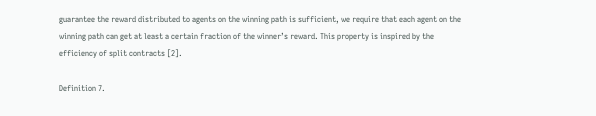guarantee the reward distributed to agents on the winning path is sufficient, we require that each agent on the winning path can get at least a certain fraction of the winner’s reward. This property is inspired by the efficiency of split contracts [2].

Definition 7.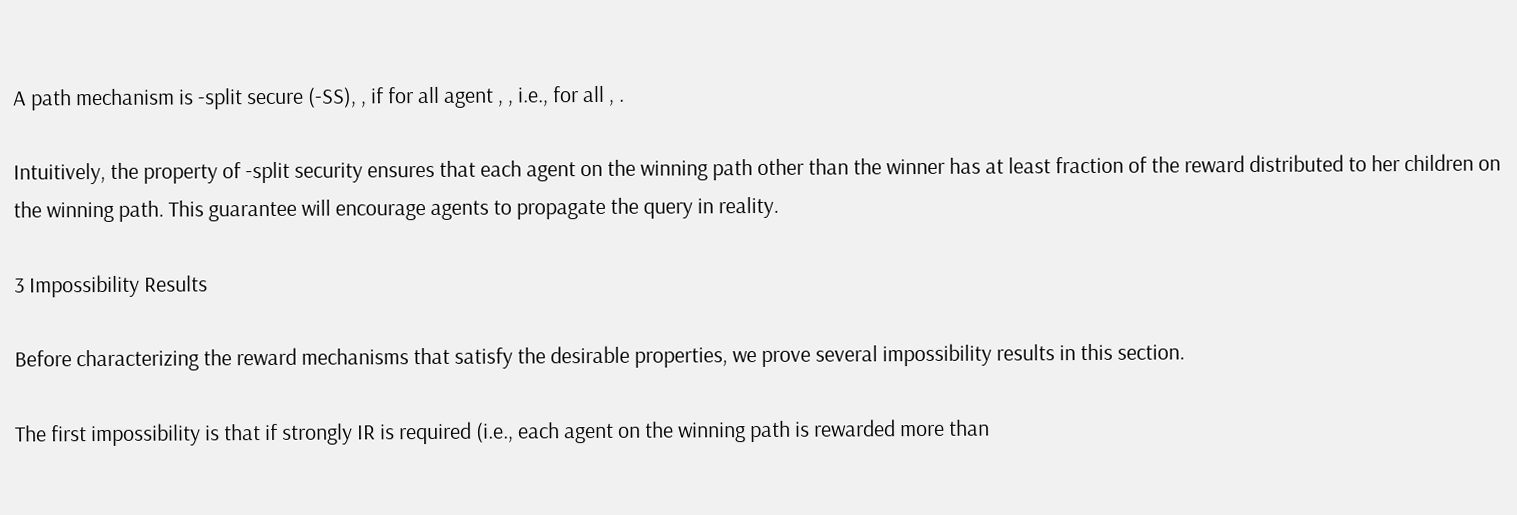A path mechanism is -split secure (-SS), , if for all agent , , i.e., for all , .

Intuitively, the property of -split security ensures that each agent on the winning path other than the winner has at least fraction of the reward distributed to her children on the winning path. This guarantee will encourage agents to propagate the query in reality.

3 Impossibility Results

Before characterizing the reward mechanisms that satisfy the desirable properties, we prove several impossibility results in this section.

The first impossibility is that if strongly IR is required (i.e., each agent on the winning path is rewarded more than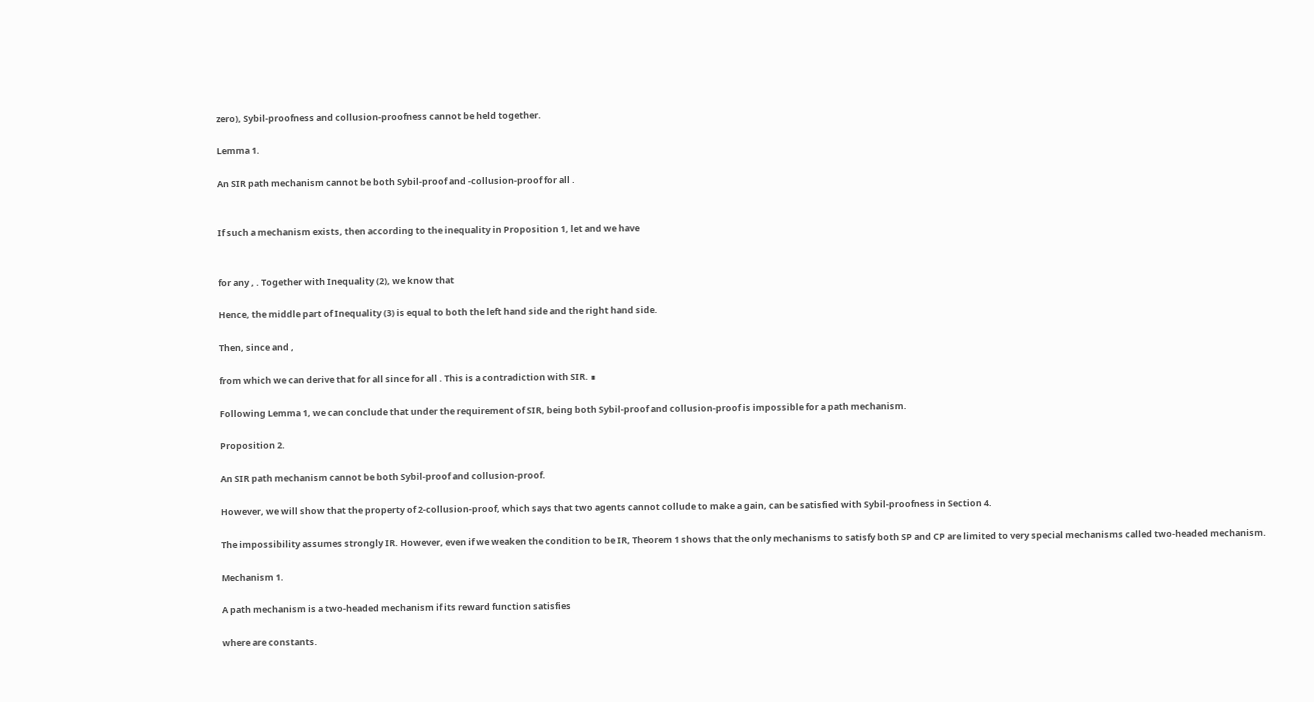zero), Sybil-proofness and collusion-proofness cannot be held together.

Lemma 1.

An SIR path mechanism cannot be both Sybil-proof and -collusion-proof for all .


If such a mechanism exists, then according to the inequality in Proposition 1, let and we have


for any , . Together with Inequality (2), we know that

Hence, the middle part of Inequality (3) is equal to both the left hand side and the right hand side.

Then, since and ,

from which we can derive that for all since for all . This is a contradiction with SIR. ∎

Following Lemma 1, we can conclude that under the requirement of SIR, being both Sybil-proof and collusion-proof is impossible for a path mechanism.

Proposition 2.

An SIR path mechanism cannot be both Sybil-proof and collusion-proof.

However, we will show that the property of 2-collusion-proof, which says that two agents cannot collude to make a gain, can be satisfied with Sybil-proofness in Section 4.

The impossibility assumes strongly IR. However, even if we weaken the condition to be IR, Theorem 1 shows that the only mechanisms to satisfy both SP and CP are limited to very special mechanisms called two-headed mechanism.

Mechanism 1.

A path mechanism is a two-headed mechanism if its reward function satisfies

where are constants.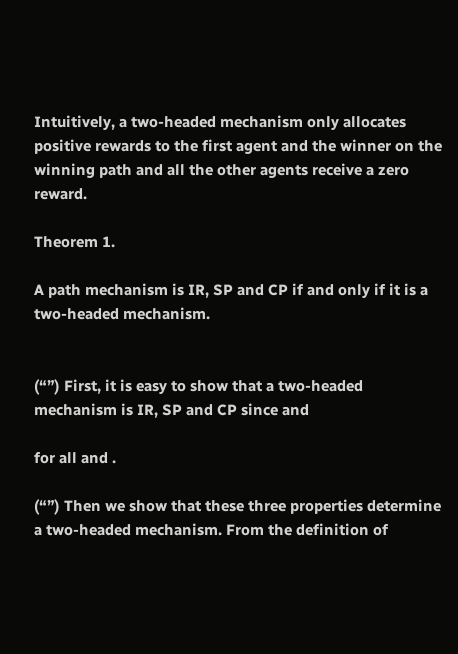Intuitively, a two-headed mechanism only allocates positive rewards to the first agent and the winner on the winning path and all the other agents receive a zero reward.

Theorem 1.

A path mechanism is IR, SP and CP if and only if it is a two-headed mechanism.


(“”) First, it is easy to show that a two-headed mechanism is IR, SP and CP since and

for all and .

(“”) Then we show that these three properties determine a two-headed mechanism. From the definition of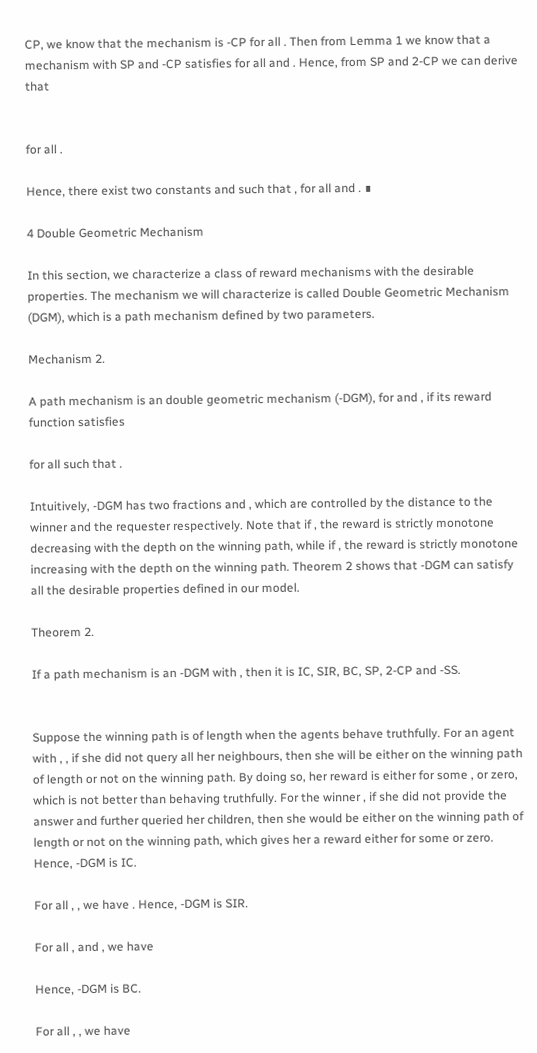CP, we know that the mechanism is -CP for all . Then from Lemma 1 we know that a mechanism with SP and -CP satisfies for all and . Hence, from SP and 2-CP we can derive that


for all .

Hence, there exist two constants and such that , for all and . ∎

4 Double Geometric Mechanism

In this section, we characterize a class of reward mechanisms with the desirable properties. The mechanism we will characterize is called Double Geometric Mechanism (DGM), which is a path mechanism defined by two parameters.

Mechanism 2.

A path mechanism is an double geometric mechanism (-DGM), for and , if its reward function satisfies

for all such that .

Intuitively, -DGM has two fractions and , which are controlled by the distance to the winner and the requester respectively. Note that if , the reward is strictly monotone decreasing with the depth on the winning path, while if , the reward is strictly monotone increasing with the depth on the winning path. Theorem 2 shows that -DGM can satisfy all the desirable properties defined in our model.

Theorem 2.

If a path mechanism is an -DGM with , then it is IC, SIR, BC, SP, 2-CP and -SS.


Suppose the winning path is of length when the agents behave truthfully. For an agent with , , if she did not query all her neighbours, then she will be either on the winning path of length or not on the winning path. By doing so, her reward is either for some , or zero, which is not better than behaving truthfully. For the winner , if she did not provide the answer and further queried her children, then she would be either on the winning path of length or not on the winning path, which gives her a reward either for some or zero. Hence, -DGM is IC.

For all , , we have . Hence, -DGM is SIR.

For all , and , we have

Hence, -DGM is BC.

For all , , we have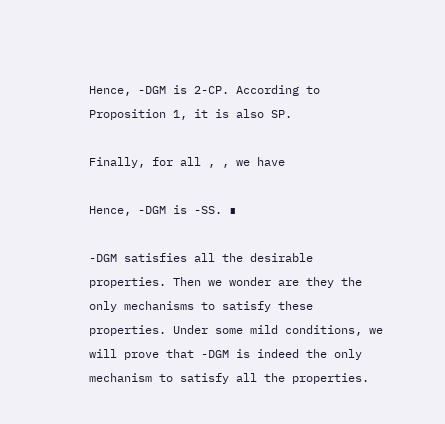Hence, -DGM is 2-CP. According to Proposition 1, it is also SP.

Finally, for all , , we have

Hence, -DGM is -SS. ∎

-DGM satisfies all the desirable properties. Then we wonder are they the only mechanisms to satisfy these properties. Under some mild conditions, we will prove that -DGM is indeed the only mechanism to satisfy all the properties.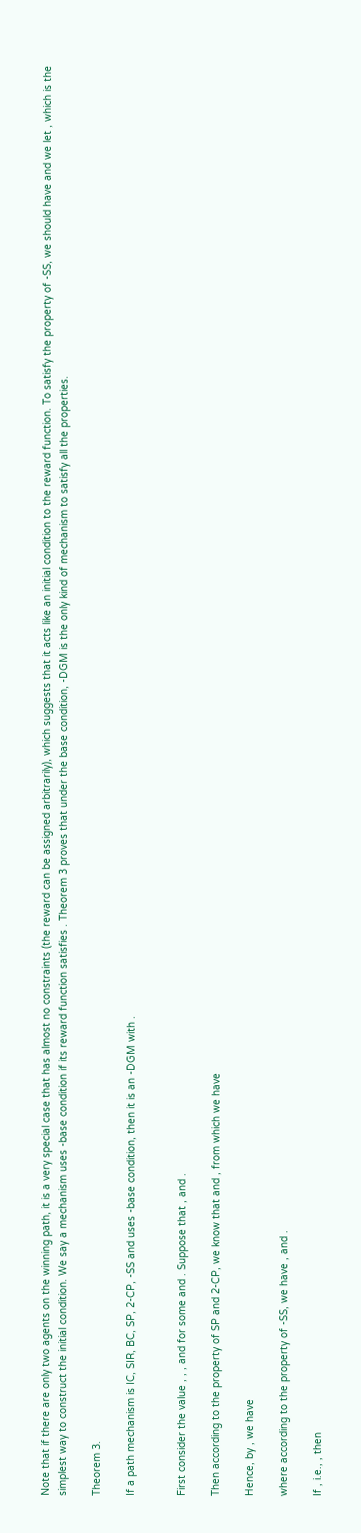Note that if there are only two agents on the winning path, it is a very special case that has almost no constraints (the reward can be assigned arbitrarily), which suggests that it acts like an initial condition to the reward function. To satisfy the property of -SS, we should have and we let , which is the simplest way to construct the initial condition. We say a mechanism uses -base condition if its reward function satisfies . Theorem 3 proves that under the base condition, -DGM is the only kind of mechanism to satisfy all the properties.

Theorem 3.

If a path mechanism is IC, SIR, BC, SP, 2-CP, -SS and uses -base condition, then it is an -DGM with .


First consider the value , , , and for some and . Suppose that , and .

Then according to the property of SP and 2-CP, we know that and , from which we have

Hence, by , we have

where according to the property of -SS, we have , and .

If , i.e., , then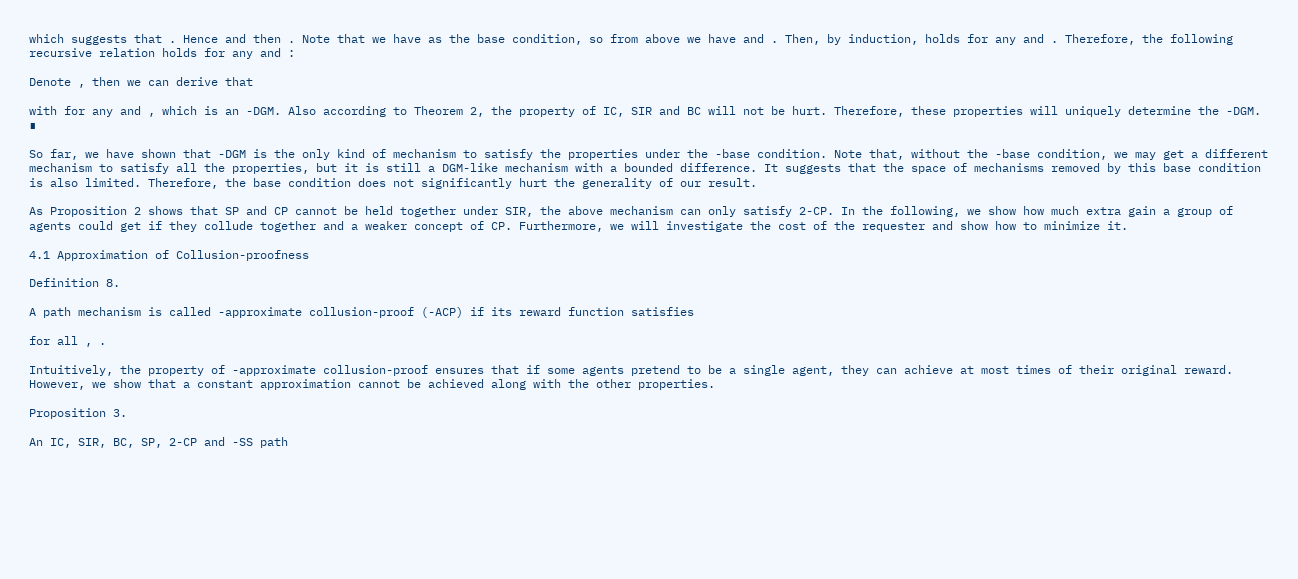which suggests that . Hence and then . Note that we have as the base condition, so from above we have and . Then, by induction, holds for any and . Therefore, the following recursive relation holds for any and :

Denote , then we can derive that

with for any and , which is an -DGM. Also according to Theorem 2, the property of IC, SIR and BC will not be hurt. Therefore, these properties will uniquely determine the -DGM. ∎

So far, we have shown that -DGM is the only kind of mechanism to satisfy the properties under the -base condition. Note that, without the -base condition, we may get a different mechanism to satisfy all the properties, but it is still a DGM-like mechanism with a bounded difference. It suggests that the space of mechanisms removed by this base condition is also limited. Therefore, the base condition does not significantly hurt the generality of our result.

As Proposition 2 shows that SP and CP cannot be held together under SIR, the above mechanism can only satisfy 2-CP. In the following, we show how much extra gain a group of agents could get if they collude together and a weaker concept of CP. Furthermore, we will investigate the cost of the requester and show how to minimize it.

4.1 Approximation of Collusion-proofness

Definition 8.

A path mechanism is called -approximate collusion-proof (-ACP) if its reward function satisfies

for all , .

Intuitively, the property of -approximate collusion-proof ensures that if some agents pretend to be a single agent, they can achieve at most times of their original reward. However, we show that a constant approximation cannot be achieved along with the other properties.

Proposition 3.

An IC, SIR, BC, SP, 2-CP and -SS path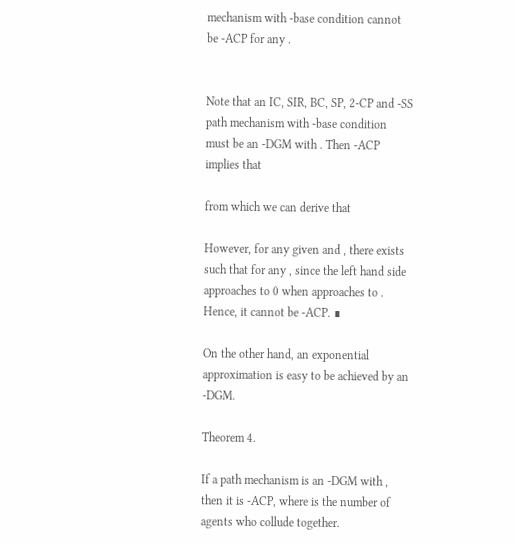mechanism with -base condition cannot be -ACP for any .


Note that an IC, SIR, BC, SP, 2-CP and -SS path mechanism with -base condition must be an -DGM with . Then -ACP implies that

from which we can derive that

However, for any given and , there exists such that for any , since the left hand side approaches to 0 when approaches to . Hence, it cannot be -ACP. ∎

On the other hand, an exponential approximation is easy to be achieved by an -DGM.

Theorem 4.

If a path mechanism is an -DGM with , then it is -ACP, where is the number of agents who collude together.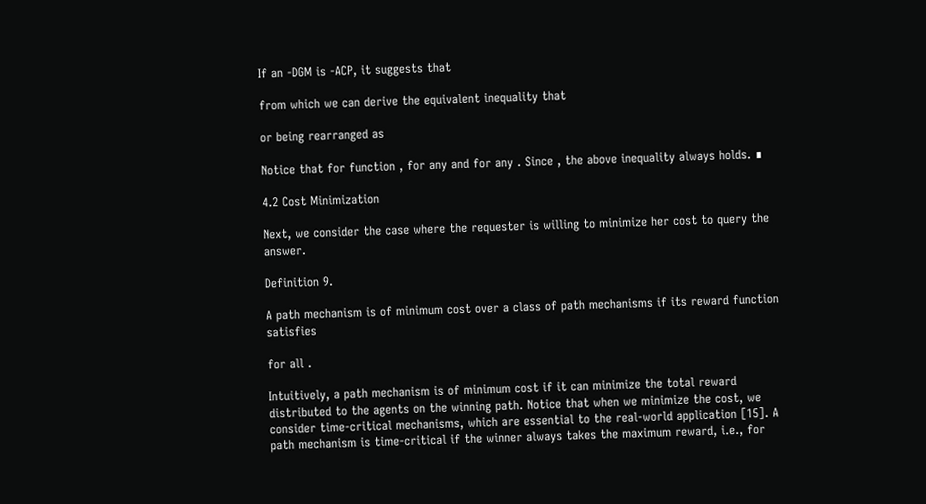If an -DGM is -ACP, it suggests that

from which we can derive the equivalent inequality that

or being rearranged as

Notice that for function , for any and for any . Since , the above inequality always holds. ∎

4.2 Cost Minimization

Next, we consider the case where the requester is willing to minimize her cost to query the answer.

Definition 9.

A path mechanism is of minimum cost over a class of path mechanisms if its reward function satisfies

for all .

Intuitively, a path mechanism is of minimum cost if it can minimize the total reward distributed to the agents on the winning path. Notice that when we minimize the cost, we consider time-critical mechanisms, which are essential to the real-world application [15]. A path mechanism is time-critical if the winner always takes the maximum reward, i.e., for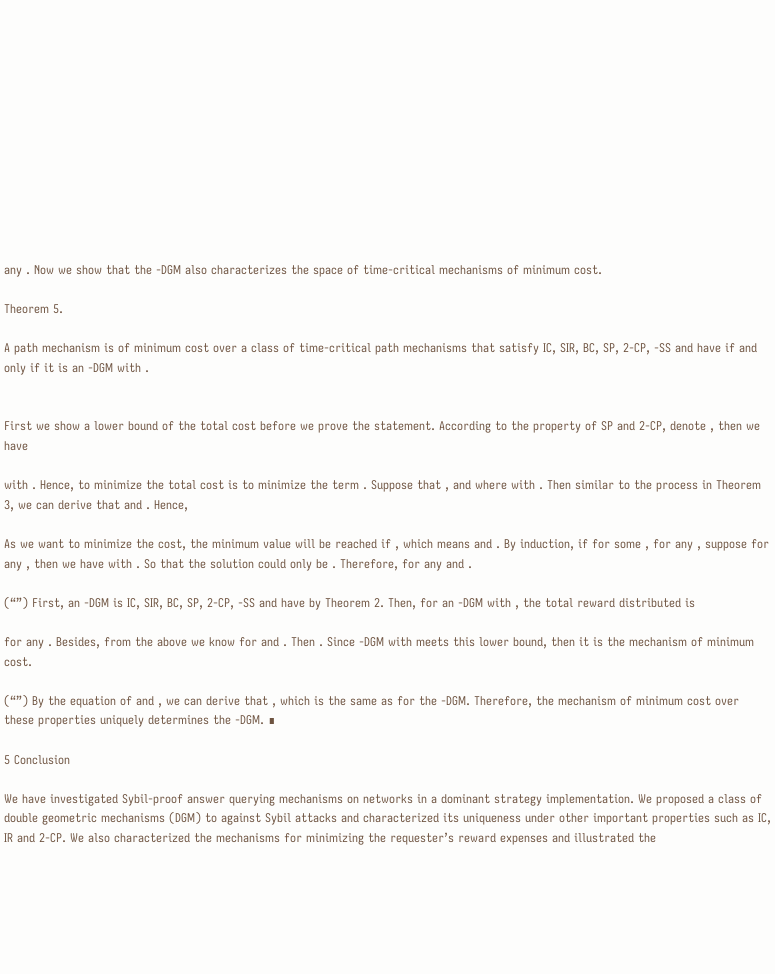any . Now we show that the -DGM also characterizes the space of time-critical mechanisms of minimum cost.

Theorem 5.

A path mechanism is of minimum cost over a class of time-critical path mechanisms that satisfy IC, SIR, BC, SP, 2-CP, -SS and have if and only if it is an -DGM with .


First we show a lower bound of the total cost before we prove the statement. According to the property of SP and 2-CP, denote , then we have

with . Hence, to minimize the total cost is to minimize the term . Suppose that , and where with . Then similar to the process in Theorem 3, we can derive that and . Hence,

As we want to minimize the cost, the minimum value will be reached if , which means and . By induction, if for some , for any , suppose for any , then we have with . So that the solution could only be . Therefore, for any and .

(“”) First, an -DGM is IC, SIR, BC, SP, 2-CP, -SS and have by Theorem 2. Then, for an -DGM with , the total reward distributed is

for any . Besides, from the above we know for and . Then . Since -DGM with meets this lower bound, then it is the mechanism of minimum cost.

(“”) By the equation of and , we can derive that , which is the same as for the -DGM. Therefore, the mechanism of minimum cost over these properties uniquely determines the -DGM. ∎

5 Conclusion

We have investigated Sybil-proof answer querying mechanisms on networks in a dominant strategy implementation. We proposed a class of double geometric mechanisms (DGM) to against Sybil attacks and characterized its uniqueness under other important properties such as IC, IR and 2-CP. We also characterized the mechanisms for minimizing the requester’s reward expenses and illustrated the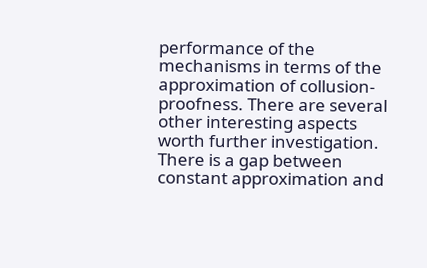performance of the mechanisms in terms of the approximation of collusion-proofness. There are several other interesting aspects worth further investigation. There is a gap between constant approximation and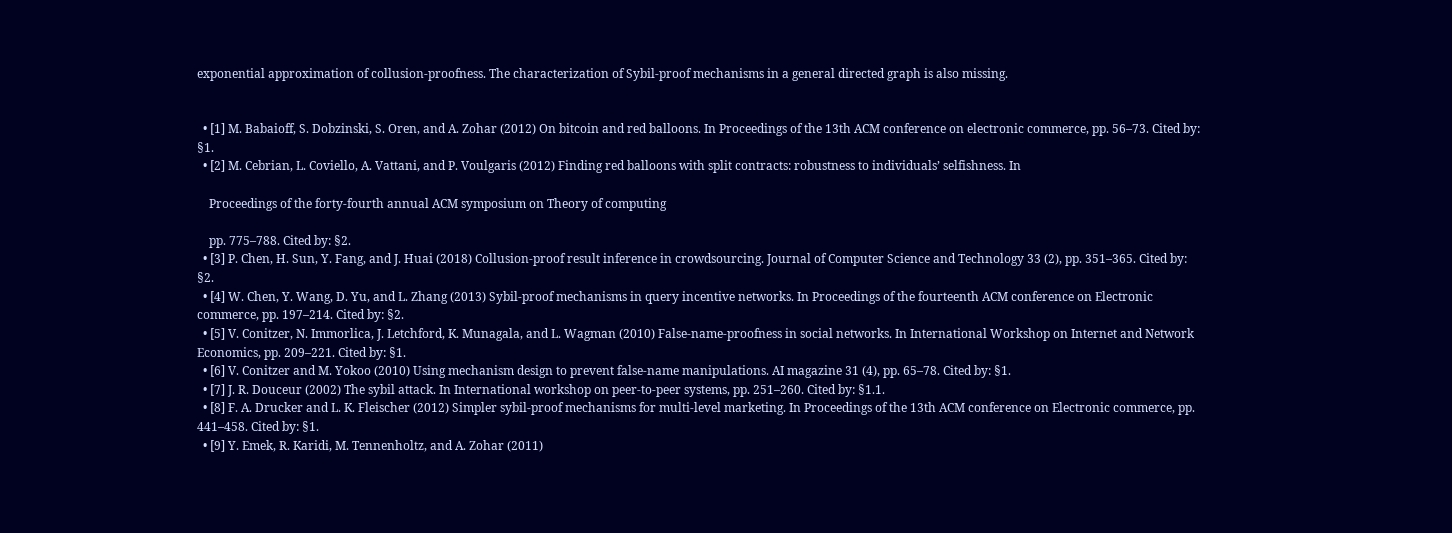exponential approximation of collusion-proofness. The characterization of Sybil-proof mechanisms in a general directed graph is also missing.


  • [1] M. Babaioff, S. Dobzinski, S. Oren, and A. Zohar (2012) On bitcoin and red balloons. In Proceedings of the 13th ACM conference on electronic commerce, pp. 56–73. Cited by: §1.
  • [2] M. Cebrian, L. Coviello, A. Vattani, and P. Voulgaris (2012) Finding red balloons with split contracts: robustness to individuals’ selfishness. In

    Proceedings of the forty-fourth annual ACM symposium on Theory of computing

    pp. 775–788. Cited by: §2.
  • [3] P. Chen, H. Sun, Y. Fang, and J. Huai (2018) Collusion-proof result inference in crowdsourcing. Journal of Computer Science and Technology 33 (2), pp. 351–365. Cited by: §2.
  • [4] W. Chen, Y. Wang, D. Yu, and L. Zhang (2013) Sybil-proof mechanisms in query incentive networks. In Proceedings of the fourteenth ACM conference on Electronic commerce, pp. 197–214. Cited by: §2.
  • [5] V. Conitzer, N. Immorlica, J. Letchford, K. Munagala, and L. Wagman (2010) False-name-proofness in social networks. In International Workshop on Internet and Network Economics, pp. 209–221. Cited by: §1.
  • [6] V. Conitzer and M. Yokoo (2010) Using mechanism design to prevent false-name manipulations. AI magazine 31 (4), pp. 65–78. Cited by: §1.
  • [7] J. R. Douceur (2002) The sybil attack. In International workshop on peer-to-peer systems, pp. 251–260. Cited by: §1.1.
  • [8] F. A. Drucker and L. K. Fleischer (2012) Simpler sybil-proof mechanisms for multi-level marketing. In Proceedings of the 13th ACM conference on Electronic commerce, pp. 441–458. Cited by: §1.
  • [9] Y. Emek, R. Karidi, M. Tennenholtz, and A. Zohar (2011)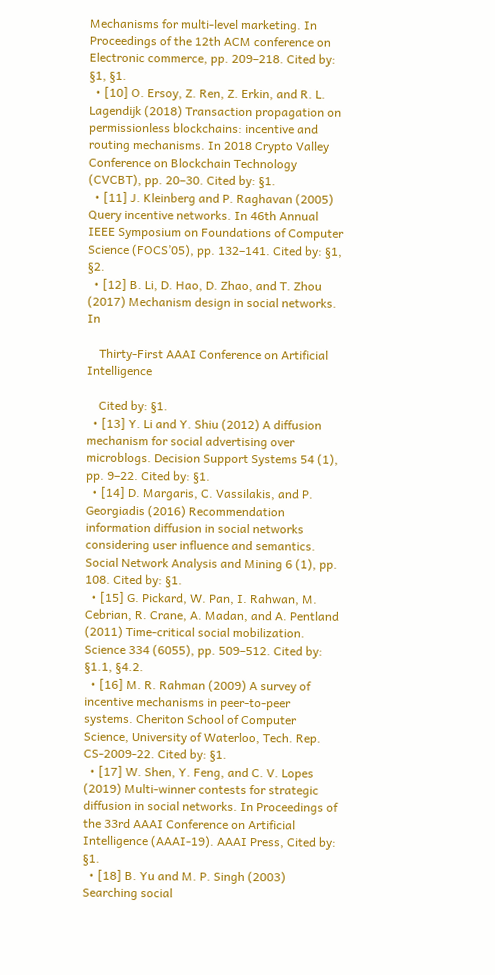Mechanisms for multi-level marketing. In Proceedings of the 12th ACM conference on Electronic commerce, pp. 209–218. Cited by: §1, §1.
  • [10] O. Ersoy, Z. Ren, Z. Erkin, and R. L. Lagendijk (2018) Transaction propagation on permissionless blockchains: incentive and routing mechanisms. In 2018 Crypto Valley Conference on Blockchain Technology (CVCBT), pp. 20–30. Cited by: §1.
  • [11] J. Kleinberg and P. Raghavan (2005) Query incentive networks. In 46th Annual IEEE Symposium on Foundations of Computer Science (FOCS’05), pp. 132–141. Cited by: §1, §2.
  • [12] B. Li, D. Hao, D. Zhao, and T. Zhou (2017) Mechanism design in social networks. In

    Thirty-First AAAI Conference on Artificial Intelligence

    Cited by: §1.
  • [13] Y. Li and Y. Shiu (2012) A diffusion mechanism for social advertising over microblogs. Decision Support Systems 54 (1), pp. 9–22. Cited by: §1.
  • [14] D. Margaris, C. Vassilakis, and P. Georgiadis (2016) Recommendation information diffusion in social networks considering user influence and semantics. Social Network Analysis and Mining 6 (1), pp. 108. Cited by: §1.
  • [15] G. Pickard, W. Pan, I. Rahwan, M. Cebrian, R. Crane, A. Madan, and A. Pentland (2011) Time-critical social mobilization. Science 334 (6055), pp. 509–512. Cited by: §1.1, §4.2.
  • [16] M. R. Rahman (2009) A survey of incentive mechanisms in peer-to-peer systems. Cheriton School of Computer Science, University of Waterloo, Tech. Rep. CS-2009-22. Cited by: §1.
  • [17] W. Shen, Y. Feng, and C. V. Lopes (2019) Multi-winner contests for strategic diffusion in social networks. In Proceedings of the 33rd AAAI Conference on Artificial Intelligence (AAAI-19). AAAI Press, Cited by: §1.
  • [18] B. Yu and M. P. Singh (2003) Searching social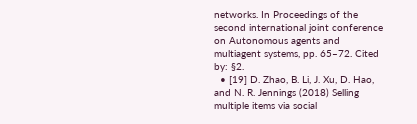networks. In Proceedings of the second international joint conference on Autonomous agents and multiagent systems, pp. 65–72. Cited by: §2.
  • [19] D. Zhao, B. Li, J. Xu, D. Hao, and N. R. Jennings (2018) Selling multiple items via social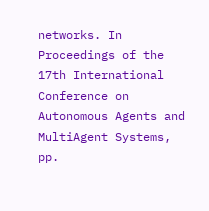networks. In Proceedings of the 17th International Conference on Autonomous Agents and MultiAgent Systems, pp.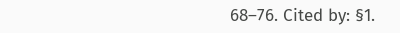68–76. Cited by: §1.